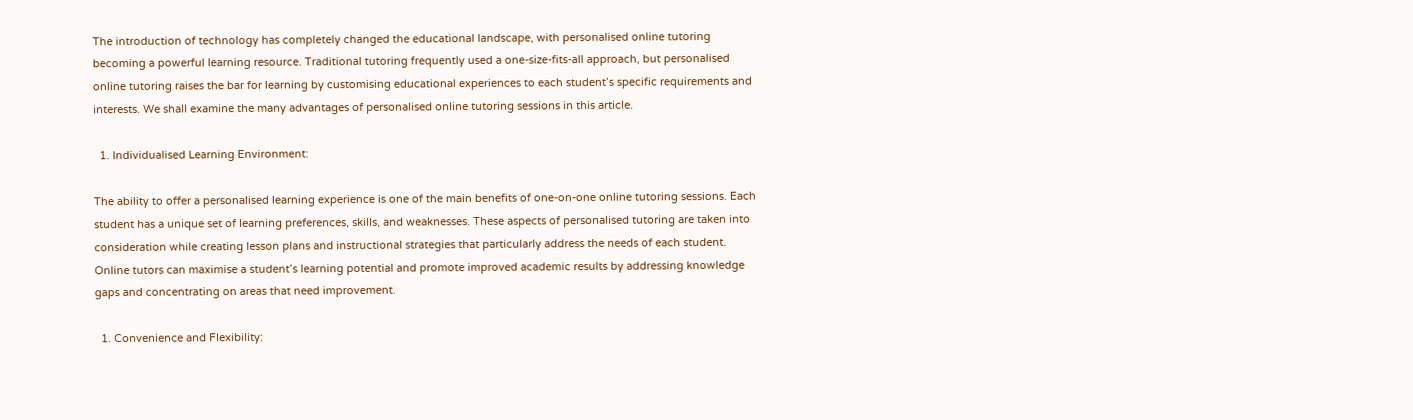The introduction of technology has completely changed the educational landscape, with personalised online tutoring becoming a powerful learning resource. Traditional tutoring frequently used a one-size-fits-all approach, but personalised online tutoring raises the bar for learning by customising educational experiences to each student’s specific requirements and interests. We shall examine the many advantages of personalised online tutoring sessions in this article.

  1. Individualised Learning Environment:

The ability to offer a personalised learning experience is one of the main benefits of one-on-one online tutoring sessions. Each student has a unique set of learning preferences, skills, and weaknesses. These aspects of personalised tutoring are taken into consideration while creating lesson plans and instructional strategies that particularly address the needs of each student. Online tutors can maximise a student’s learning potential and promote improved academic results by addressing knowledge gaps and concentrating on areas that need improvement.

  1. Convenience and Flexibility: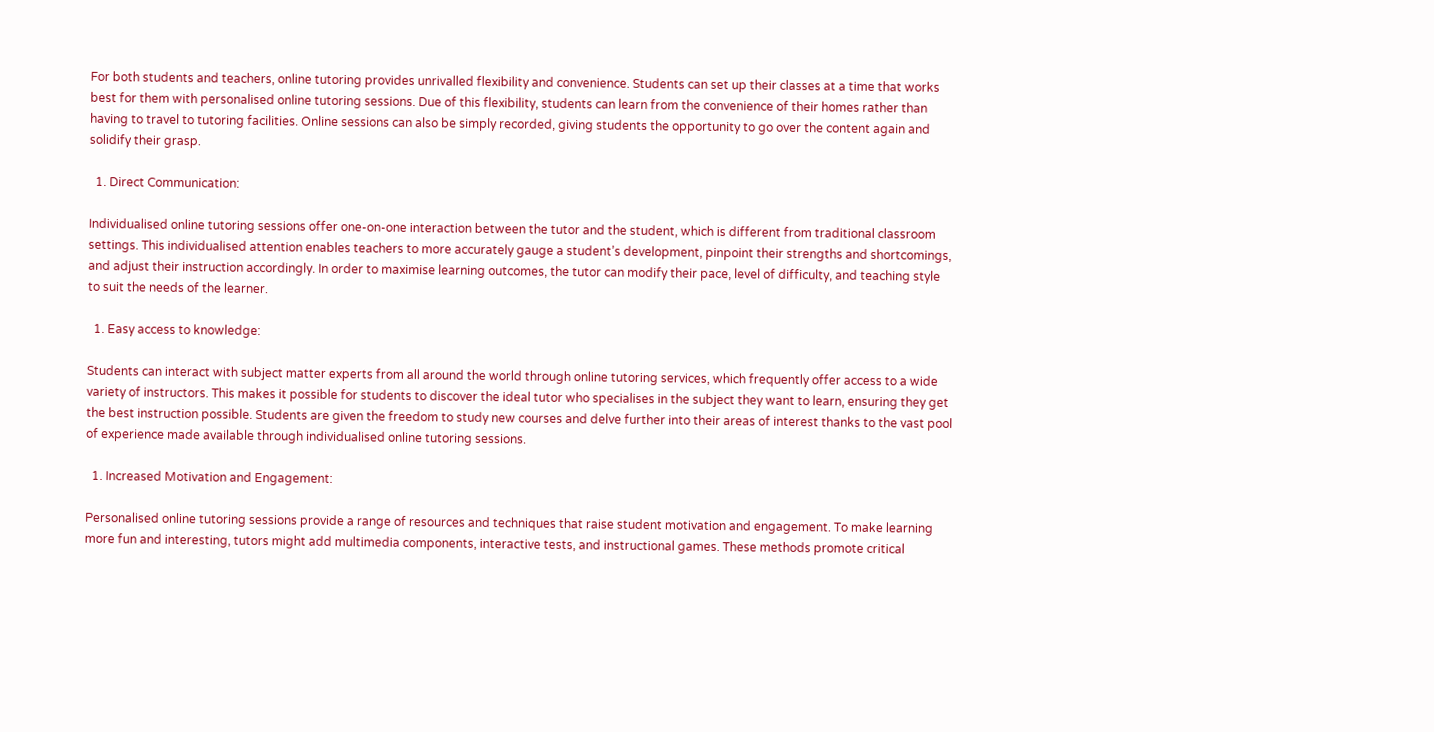For both students and teachers, online tutoring provides unrivalled flexibility and convenience. Students can set up their classes at a time that works best for them with personalised online tutoring sessions. Due of this flexibility, students can learn from the convenience of their homes rather than having to travel to tutoring facilities. Online sessions can also be simply recorded, giving students the opportunity to go over the content again and solidify their grasp.

  1. Direct Communication:

Individualised online tutoring sessions offer one-on-one interaction between the tutor and the student, which is different from traditional classroom settings. This individualised attention enables teachers to more accurately gauge a student’s development, pinpoint their strengths and shortcomings, and adjust their instruction accordingly. In order to maximise learning outcomes, the tutor can modify their pace, level of difficulty, and teaching style to suit the needs of the learner.

  1. Easy access to knowledge:

Students can interact with subject matter experts from all around the world through online tutoring services, which frequently offer access to a wide variety of instructors. This makes it possible for students to discover the ideal tutor who specialises in the subject they want to learn, ensuring they get the best instruction possible. Students are given the freedom to study new courses and delve further into their areas of interest thanks to the vast pool of experience made available through individualised online tutoring sessions.

  1. Increased Motivation and Engagement:

Personalised online tutoring sessions provide a range of resources and techniques that raise student motivation and engagement. To make learning more fun and interesting, tutors might add multimedia components, interactive tests, and instructional games. These methods promote critical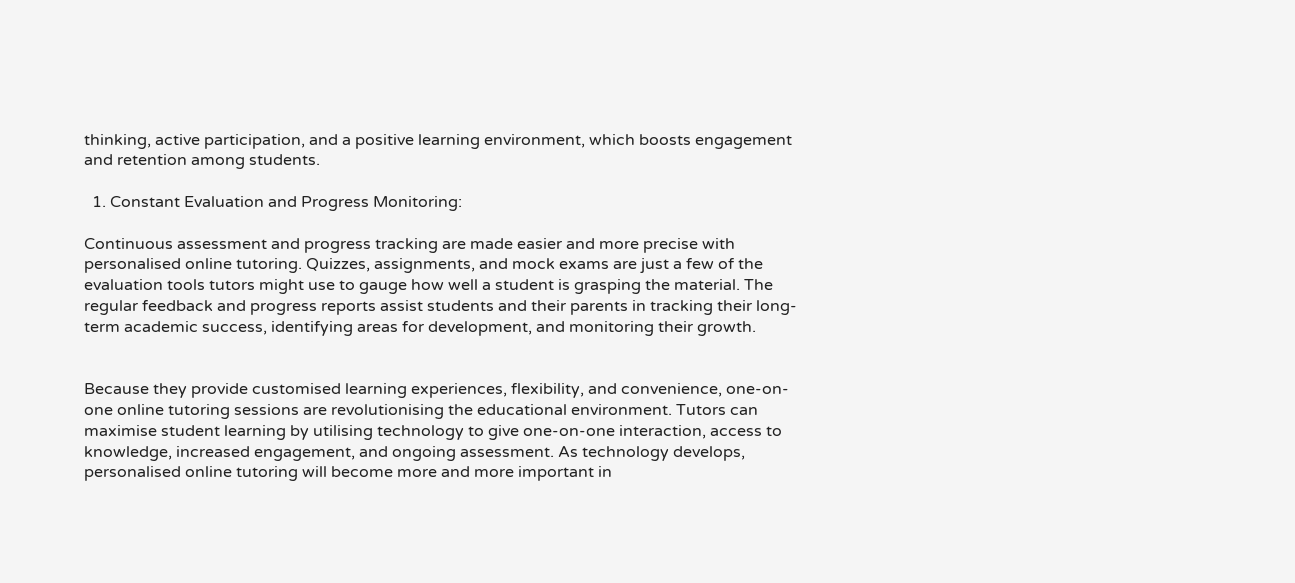thinking, active participation, and a positive learning environment, which boosts engagement and retention among students.

  1. Constant Evaluation and Progress Monitoring:

Continuous assessment and progress tracking are made easier and more precise with personalised online tutoring. Quizzes, assignments, and mock exams are just a few of the evaluation tools tutors might use to gauge how well a student is grasping the material. The regular feedback and progress reports assist students and their parents in tracking their long-term academic success, identifying areas for development, and monitoring their growth.


Because they provide customised learning experiences, flexibility, and convenience, one-on-one online tutoring sessions are revolutionising the educational environment. Tutors can maximise student learning by utilising technology to give one-on-one interaction, access to knowledge, increased engagement, and ongoing assessment. As technology develops, personalised online tutoring will become more and more important in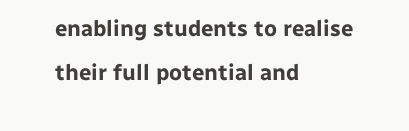enabling students to realise their full potential and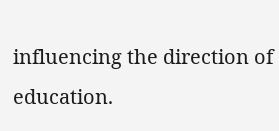influencing the direction of education.